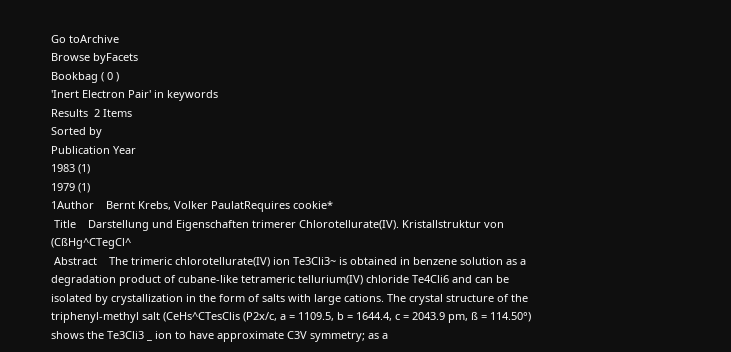Go toArchive
Browse byFacets
Bookbag ( 0 )
'Inert Electron Pair' in keywords
Results  2 Items
Sorted by
Publication Year
1983 (1)
1979 (1)
1Author    Bernt Krebs, Volker PaulatRequires cookie*
 Title    Darstellung und Eigenschaften trimerer Chlorotellurate(IV). Kristallstruktur von (CßHg^CTegCl^
 Abstract    The trimeric chlorotellurate(IV) ion Te3Cli3~ is obtained in benzene solution as a degradation product of cubane-like tetrameric tellurium(IV) chloride Te4Cli6 and can be isolated by crystallization in the form of salts with large cations. The crystal structure of the triphenyl-methyl salt (CeHs^CTesClis (P2x/c, a = 1109.5, b = 1644.4, c = 2043.9 pm, ß = 114.50°) shows the Te3Cli3 _ ion to have approximate C3V symmetry; as a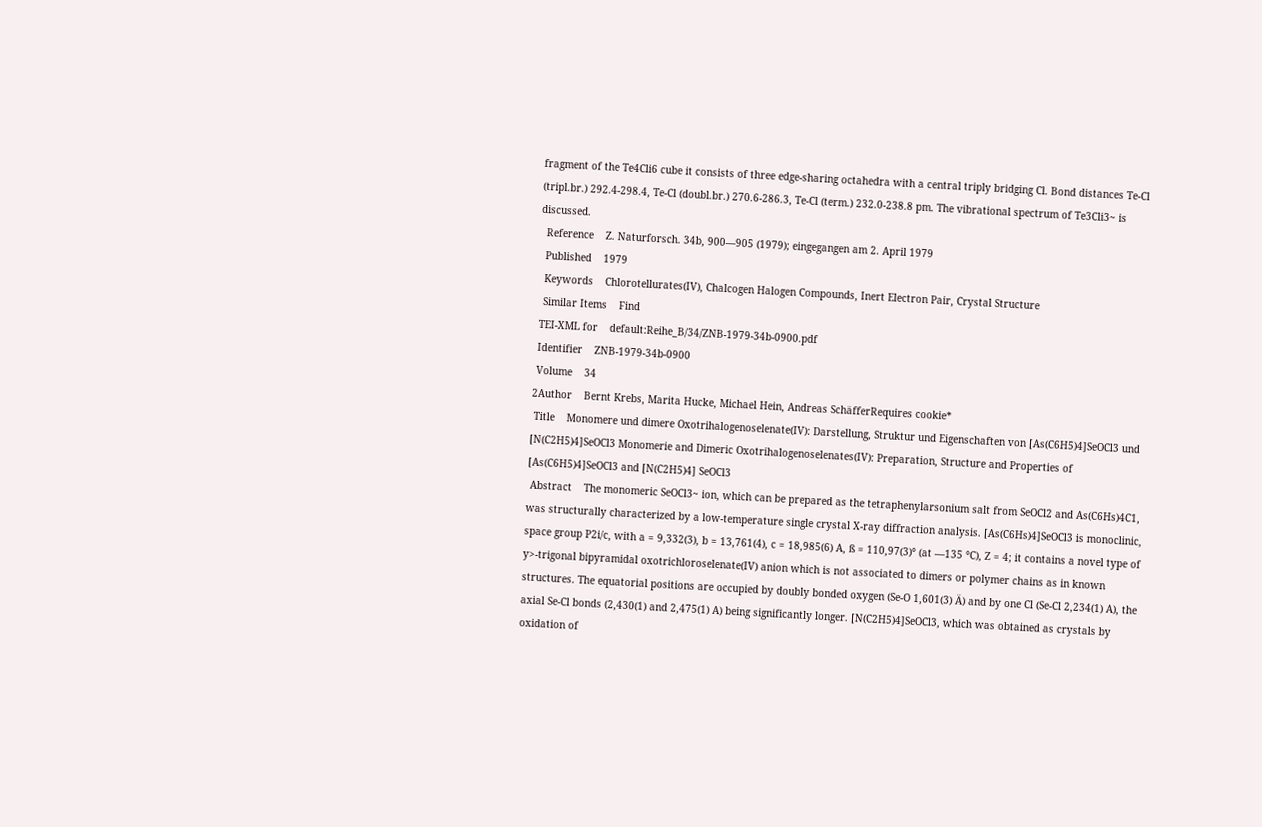fragment of the Te4Cli6 cube it consists of three edge-sharing octahedra with a central triply bridging Cl. Bond distances Te-Cl (tripl.br.) 292.4-298.4, Te-Cl (doubl.br.) 270.6-286.3, Te-Cl (term.) 232.0-238.8 pm. The vibrational spectrum of Te3Cli3~ is discussed.
  Reference    Z. Naturforsch. 34b, 900—905 (1979); eingegangen am 2. April 1979
  Published    1979
  Keywords    Chlorotellurates(IV), Chalcogen Halogen Compounds, Inert Electron Pair, Crystal Structure
  Similar Items    Find
 TEI-XML for    default:Reihe_B/34/ZNB-1979-34b-0900.pdf
 Identifier    ZNB-1979-34b-0900
 Volume    34
2Author    Bernt Krebs, Marita Hucke, Michael Hein, Andreas SchäfferRequires cookie*
 Title    Monomere und dimere Oxotrihalogenoselenate(IV): Darstellung, Struktur und Eigenschaften von [As(C6H5)4]SeOCl3 und [N(C2H5)4]SeOCl3 Monomerie and Dimeric Oxotrihalogenoselenates(IV): Preparation, Structure and Properties of [As(C6H5)4]SeOCl3 and [N(C2H5)4] SeOCl3
 Abstract    The monomeric SeOCl3~ ion, which can be prepared as the tetraphenylarsonium salt from SeOCl2 and As(C6Hs)4C1, was structurally characterized by a low-temperature single crystal X-ray diffraction analysis. [As(C6Hs)4]SeOCl3 is monoclinic, space group P2i/c, with a = 9,332(3), b = 13,761(4), c = 18,985(6) A, ß = 110,97(3)° (at —135 °C), Z = 4; it contains a novel type of y>-trigonal bipyramidal oxotrichloroselenate(IV) anion which is not associated to dimers or polymer chains as in known structures. The equatorial positions are occupied by doubly bonded oxygen (Se-O 1,601(3) Ä) and by one Cl (Se-Cl 2,234(1) A), the axial Se-Cl bonds (2,430(1) and 2,475(1) A) being significantly longer. [N(C2H5)4]SeOCl3, which was obtained as crystals by oxidation of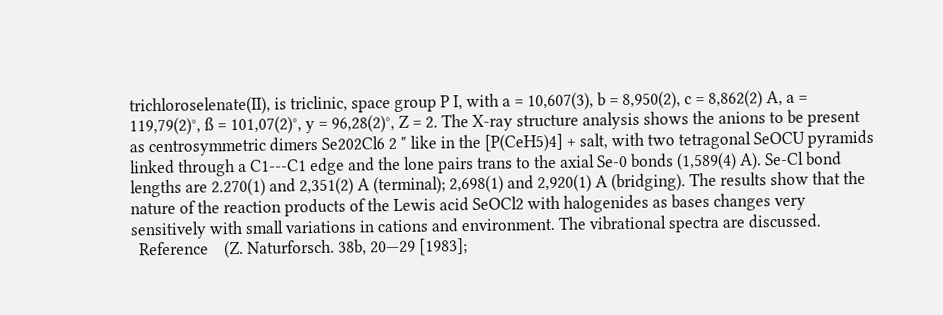trichloroselenate(II), is triclinic, space group P I, with a = 10,607(3), b = 8,950(2), c = 8,862(2) A, a = 119,79(2)°, ß = 101,07(2)°, y = 96,28(2)°, Z = 2. The X-ray structure analysis shows the anions to be present as centrosymmetric dimers Se202Cl6 2 " like in the [P(CeH5)4] + salt, with two tetragonal SeOCU pyramids linked through a C1---C1 edge and the lone pairs trans to the axial Se-0 bonds (1,589(4) A). Se-Cl bond lengths are 2.270(1) and 2,351(2) A (terminal); 2,698(1) and 2,920(1) A (bridging). The results show that the nature of the reaction products of the Lewis acid SeOCl2 with halogenides as bases changes very sensitively with small variations in cations and environment. The vibrational spectra are discussed.
  Reference    (Z. Naturforsch. 38b, 20—29 [1983];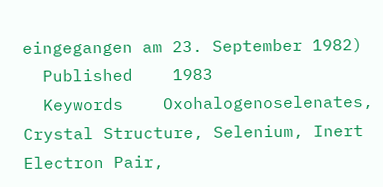eingegangen am 23. September 1982)
  Published    1983
  Keywords    Oxohalogenoselenates, Crystal Structure, Selenium, Inert Electron Pair,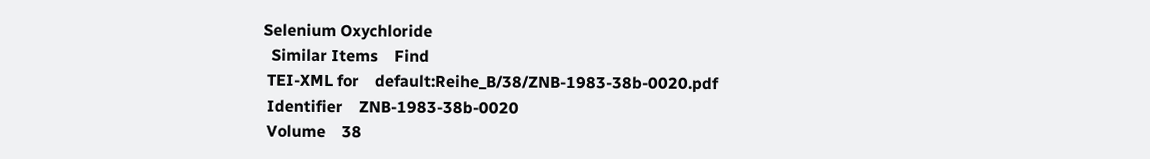Selenium Oxychloride
  Similar Items    Find
 TEI-XML for    default:Reihe_B/38/ZNB-1983-38b-0020.pdf
 Identifier    ZNB-1983-38b-0020
 Volume    38